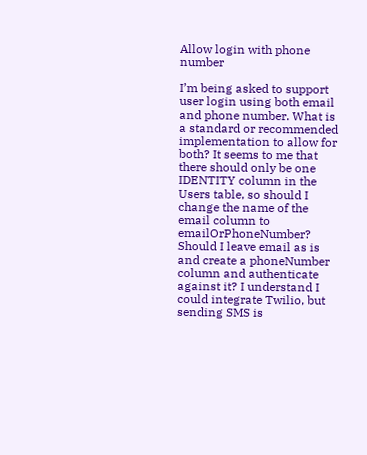Allow login with phone number

I’m being asked to support user login using both email and phone number. What is a standard or recommended implementation to allow for both? It seems to me that there should only be one IDENTITY column in the Users table, so should I change the name of the email column to emailOrPhoneNumber? Should I leave email as is and create a phoneNumber column and authenticate against it? I understand I could integrate Twilio, but sending SMS is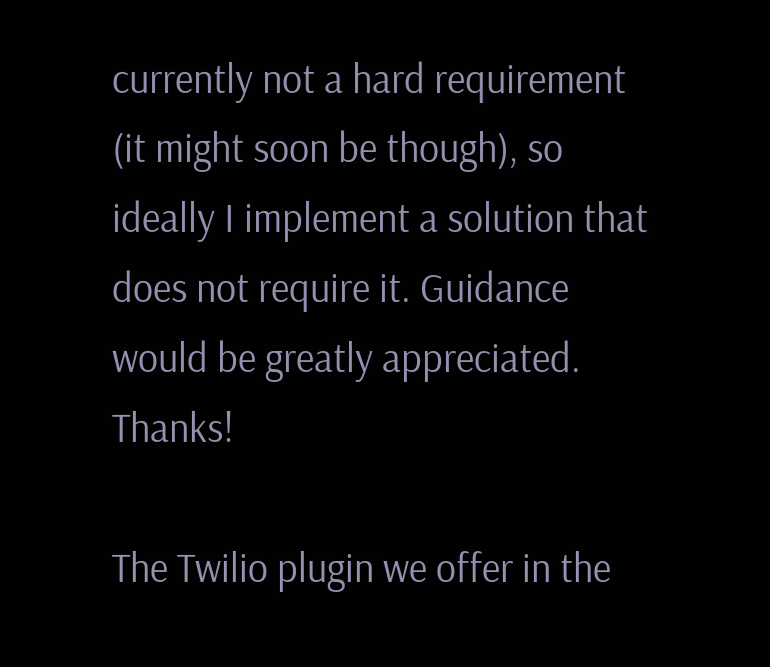currently not a hard requirement (it might soon be though), so ideally I implement a solution that does not require it. Guidance would be greatly appreciated. Thanks!

The Twilio plugin we offer in the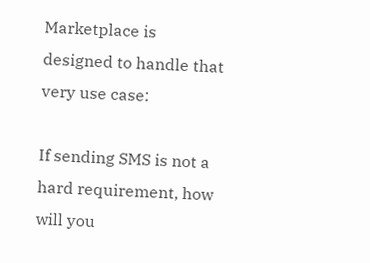Marketplace is designed to handle that very use case:

If sending SMS is not a hard requirement, how will you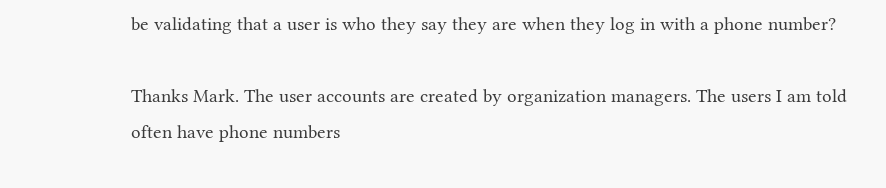be validating that a user is who they say they are when they log in with a phone number?

Thanks Mark. The user accounts are created by organization managers. The users I am told often have phone numbers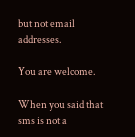but not email addresses.

You are welcome.

When you said that sms is not a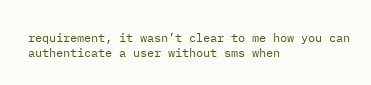requirement, it wasn’t clear to me how you can authenticate a user without sms when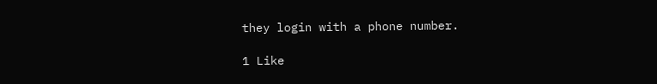they login with a phone number.

1 Like